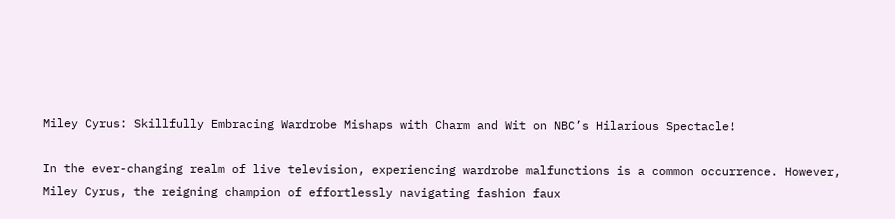Miley Cyrus: Skillfully Embracing Wardrobe Mishaps with Charm and Wit on NBC’s Hilarious Spectacle!

In the ever-changing realm of live television, experiencing wardrobe malfunctions is a common occurrence. However, Miley Cyrus, the reigning champion of effortlessly navigating fashion faux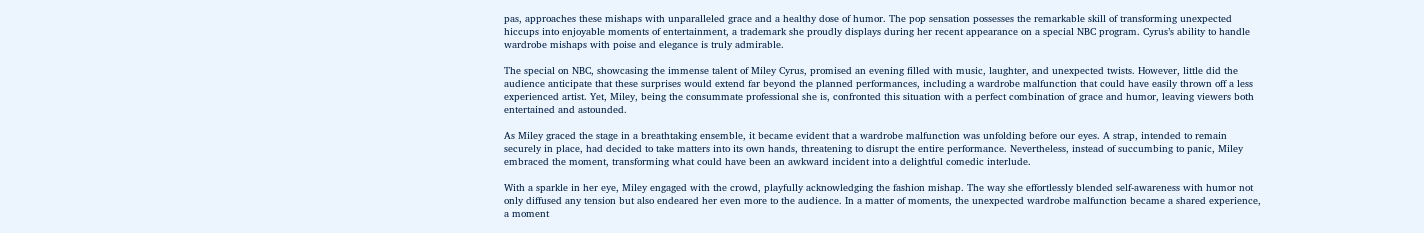pas, approaches these mishaps with unparalleled grace and a healthy dose of humor. The pop sensation possesses the remarkable skill of transforming unexpected hiccups into enjoyable moments of entertainment, a trademark she proudly displays during her recent appearance on a special NBC program. Cyrus’s ability to handle wardrobe mishaps with poise and elegance is truly admirable.

The special on NBC, showcasing the immense talent of Miley Cyrus, promised an evening filled with music, laughter, and unexpected twists. However, little did the audience anticipate that these surprises would extend far beyond the planned performances, including a wardrobe malfunction that could have easily thrown off a less experienced artist. Yet, Miley, being the consummate professional she is, confronted this situation with a perfect combination of grace and humor, leaving viewers both entertained and astounded.

As Miley graced the stage in a breathtaking ensemble, it became evident that a wardrobe malfunction was unfolding before our eyes. A strap, intended to remain securely in place, had decided to take matters into its own hands, threatening to disrupt the entire performance. Nevertheless, instead of succumbing to panic, Miley embraced the moment, transforming what could have been an awkward incident into a delightful comedic interlude.

With a sparkle in her eye, Miley engaged with the crowd, playfully acknowledging the fashion mishap. The way she effortlessly blended self-awareness with humor not only diffused any tension but also endeared her even more to the audience. In a matter of moments, the unexpected wardrobe malfunction became a shared experience, a moment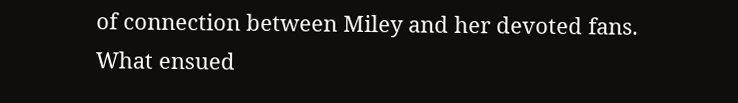of connection between Miley and her devoted fans.
What ensued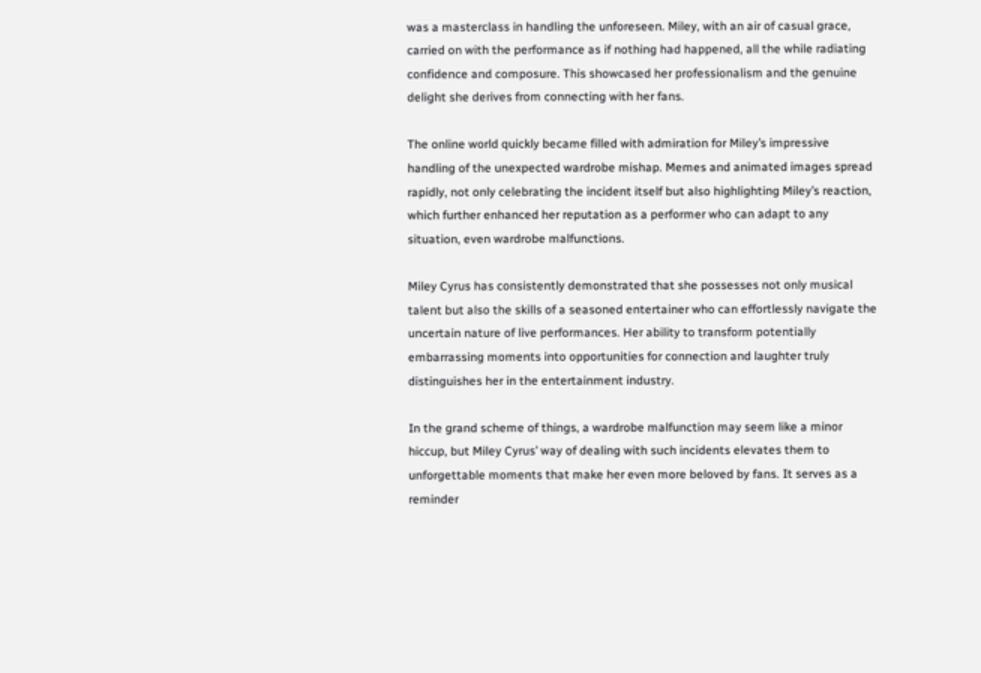was a masterclass in handling the unforeseen. Miley, with an air of casual grace, carried on with the performance as if nothing had happened, all the while radiating confidence and composure. This showcased her professionalism and the genuine delight she derives from connecting with her fans.

The online world quickly became filled with admiration for Miley’s impressive handling of the unexpected wardrobe mishap. Memes and animated images spread rapidly, not only celebrating the incident itself but also highlighting Miley’s reaction, which further enhanced her reputation as a performer who can adapt to any situation, even wardrobe malfunctions.

Miley Cyrus has consistently demonstrated that she possesses not only musical talent but also the skills of a seasoned entertainer who can effortlessly navigate the uncertain nature of live performances. Her ability to transform potentially embarrassing moments into opportunities for connection and laughter truly distinguishes her in the entertainment industry.

In the grand scheme of things, a wardrobe malfunction may seem like a minor hiccup, but Miley Cyrus’ way of dealing with such incidents elevates them to unforgettable moments that make her even more beloved by fans. It serves as a reminder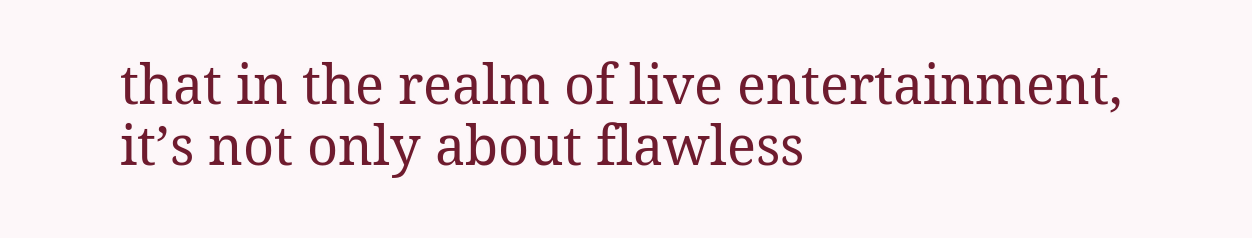that in the realm of live entertainment, it’s not only about flawless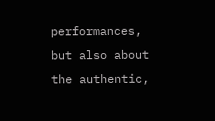performances, but also about the authentic,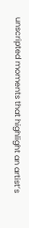unscripted moments that highlight an artist’s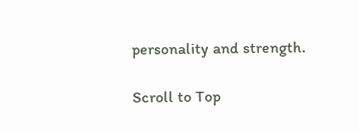personality and strength.

Scroll to Top